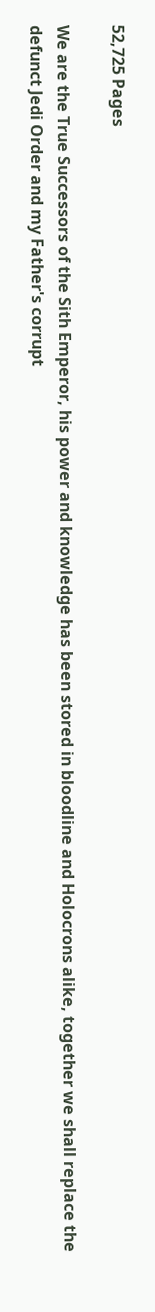52,725 Pages

We are the True Successors of the Sith Emperor, his power and knowledge has been stored in bloodline and Holocrons alike, together we shall replace the defunct Jedi Order and my Father's corrupt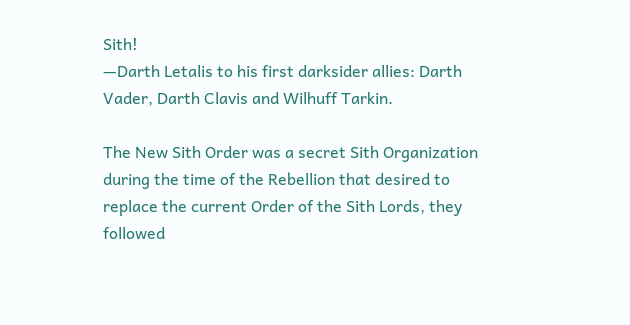Sith!
—Darth Letalis to his first darksider allies: Darth Vader, Darth Clavis and Wilhuff Tarkin.

The New Sith Order was a secret Sith Organization during the time of the Rebellion that desired to replace the current Order of the Sith Lords, they followed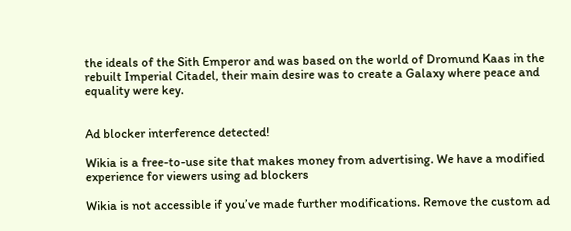the ideals of the Sith Emperor and was based on the world of Dromund Kaas in the rebuilt Imperial Citadel, their main desire was to create a Galaxy where peace and equality were key.


Ad blocker interference detected!

Wikia is a free-to-use site that makes money from advertising. We have a modified experience for viewers using ad blockers

Wikia is not accessible if you’ve made further modifications. Remove the custom ad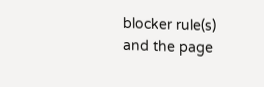blocker rule(s) and the page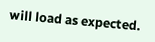will load as expected.